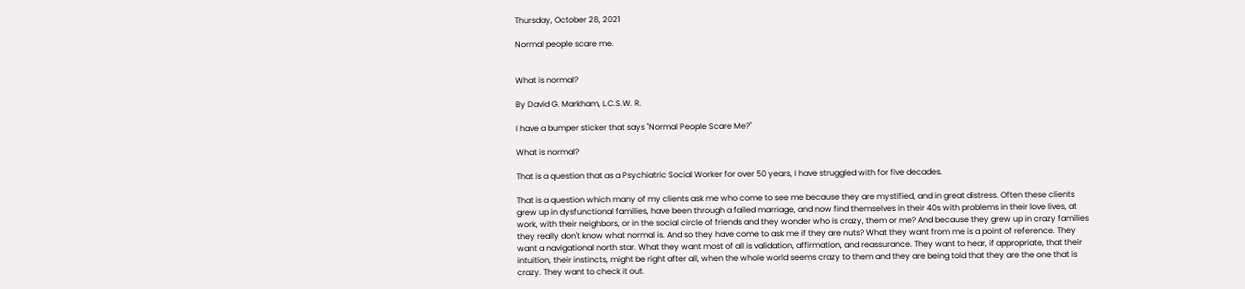Thursday, October 28, 2021

Normal people scare me.


What is normal?

By David G. Markham, L.C.S.W. R.

I have a bumper sticker that says "Normal People Scare Me?"

What is normal?

That is a question that as a Psychiatric Social Worker for over 50 years, I have struggled with for five decades.

That is a question which many of my clients ask me who come to see me because they are mystified, and in great distress. Often these clients grew up in dysfunctional families, have been through a failed marriage, and now find themselves in their 40s with problems in their love lives, at work, with their neighbors, or in the social circle of friends and they wonder who is crazy, them or me? And because they grew up in crazy families they really don't know what normal is. And so they have come to ask me if they are nuts? What they want from me is a point of reference. They want a navigational north star. What they want most of all is validation, affirmation, and reassurance. They want to hear, if appropriate, that their intuition, their instincts, might be right after all, when the whole world seems crazy to them and they are being told that they are the one that is crazy. They want to check it out.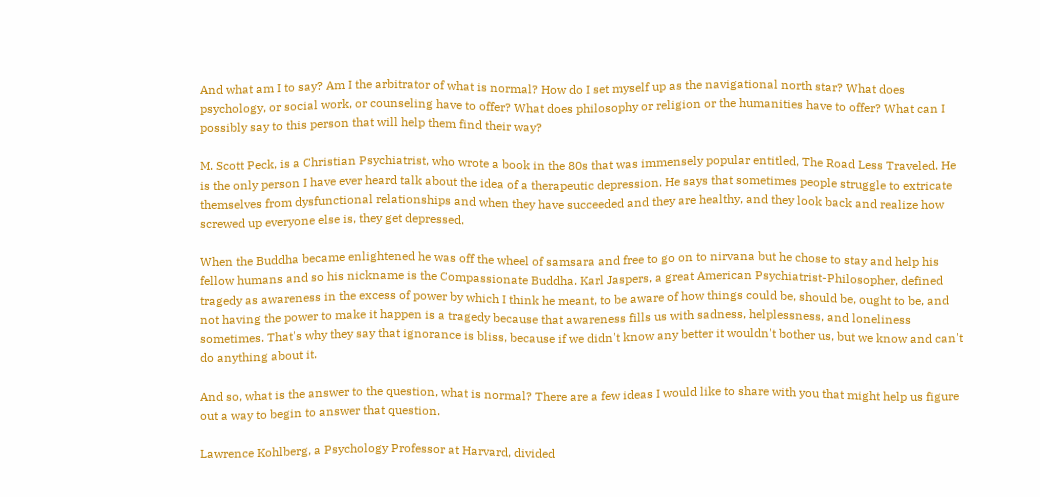And what am I to say? Am I the arbitrator of what is normal? How do I set myself up as the navigational north star? What does psychology, or social work, or counseling have to offer? What does philosophy or religion or the humanities have to offer? What can I possibly say to this person that will help them find their way?

M. Scott Peck, is a Christian Psychiatrist, who wrote a book in the 80s that was immensely popular entitled, The Road Less Traveled. He is the only person I have ever heard talk about the idea of a therapeutic depression. He says that sometimes people struggle to extricate themselves from dysfunctional relationships and when they have succeeded and they are healthy, and they look back and realize how screwed up everyone else is, they get depressed.

When the Buddha became enlightened he was off the wheel of samsara and free to go on to nirvana but he chose to stay and help his fellow humans and so his nickname is the Compassionate Buddha. Karl Jaspers, a great American Psychiatrist-Philosopher, defined tragedy as awareness in the excess of power by which I think he meant, to be aware of how things could be, should be, ought to be, and not having the power to make it happen is a tragedy because that awareness fills us with sadness, helplessness, and loneliness sometimes. That's why they say that ignorance is bliss, because if we didn't know any better it wouldn't bother us, but we know and can't do anything about it.

And so, what is the answer to the question, what is normal? There are a few ideas I would like to share with you that might help us figure out a way to begin to answer that question.

Lawrence Kohlberg, a Psychology Professor at Harvard, divided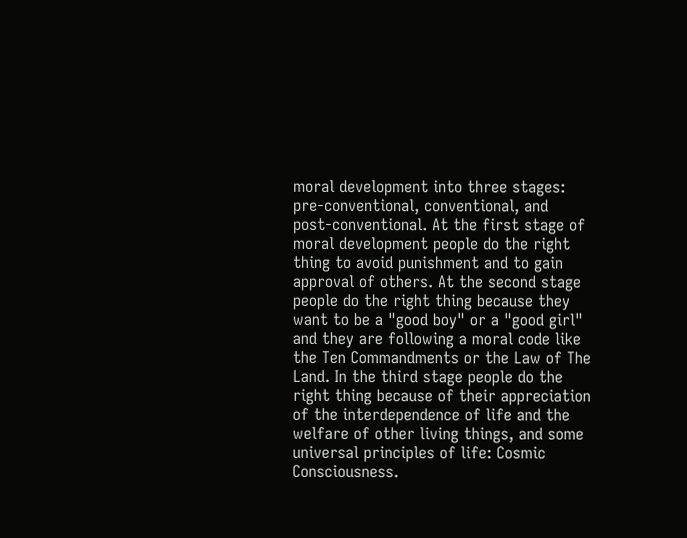moral development into three stages: pre-conventional, conventional, and post-conventional. At the first stage of moral development people do the right thing to avoid punishment and to gain approval of others. At the second stage people do the right thing because they want to be a "good boy" or a "good girl" and they are following a moral code like the Ten Commandments or the Law of The Land. In the third stage people do the right thing because of their appreciation of the interdependence of life and the welfare of other living things, and some universal principles of life: Cosmic Consciousness.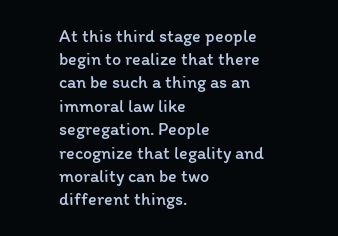At this third stage people begin to realize that there can be such a thing as an immoral law like segregation. People recognize that legality and morality can be two different things.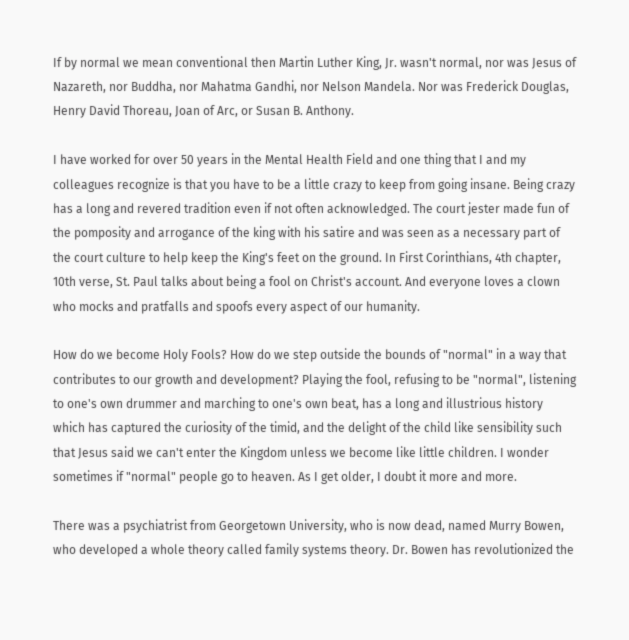If by normal we mean conventional then Martin Luther King, Jr. wasn't normal, nor was Jesus of Nazareth, nor Buddha, nor Mahatma Gandhi, nor Nelson Mandela. Nor was Frederick Douglas, Henry David Thoreau, Joan of Arc, or Susan B. Anthony.

I have worked for over 50 years in the Mental Health Field and one thing that I and my colleagues recognize is that you have to be a little crazy to keep from going insane. Being crazy has a long and revered tradition even if not often acknowledged. The court jester made fun of the pomposity and arrogance of the king with his satire and was seen as a necessary part of the court culture to help keep the King's feet on the ground. In First Corinthians, 4th chapter, 10th verse, St. Paul talks about being a fool on Christ's account. And everyone loves a clown who mocks and pratfalls and spoofs every aspect of our humanity.

How do we become Holy Fools? How do we step outside the bounds of "normal" in a way that contributes to our growth and development? Playing the fool, refusing to be "normal", listening to one's own drummer and marching to one's own beat, has a long and illustrious history which has captured the curiosity of the timid, and the delight of the child like sensibility such that Jesus said we can't enter the Kingdom unless we become like little children. I wonder sometimes if "normal" people go to heaven. As I get older, I doubt it more and more.

There was a psychiatrist from Georgetown University, who is now dead, named Murry Bowen, who developed a whole theory called family systems theory. Dr. Bowen has revolutionized the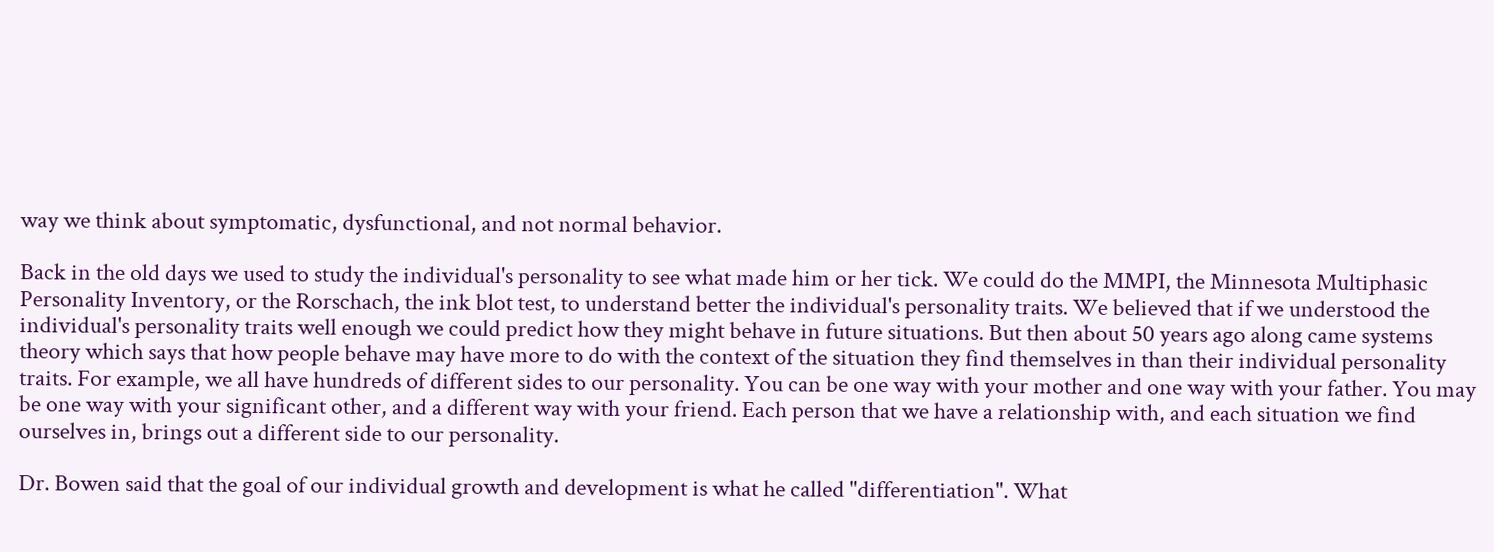way we think about symptomatic, dysfunctional, and not normal behavior.

Back in the old days we used to study the individual's personality to see what made him or her tick. We could do the MMPI, the Minnesota Multiphasic Personality Inventory, or the Rorschach, the ink blot test, to understand better the individual's personality traits. We believed that if we understood the individual's personality traits well enough we could predict how they might behave in future situations. But then about 50 years ago along came systems theory which says that how people behave may have more to do with the context of the situation they find themselves in than their individual personality traits. For example, we all have hundreds of different sides to our personality. You can be one way with your mother and one way with your father. You may be one way with your significant other, and a different way with your friend. Each person that we have a relationship with, and each situation we find ourselves in, brings out a different side to our personality.

Dr. Bowen said that the goal of our individual growth and development is what he called "differentiation". What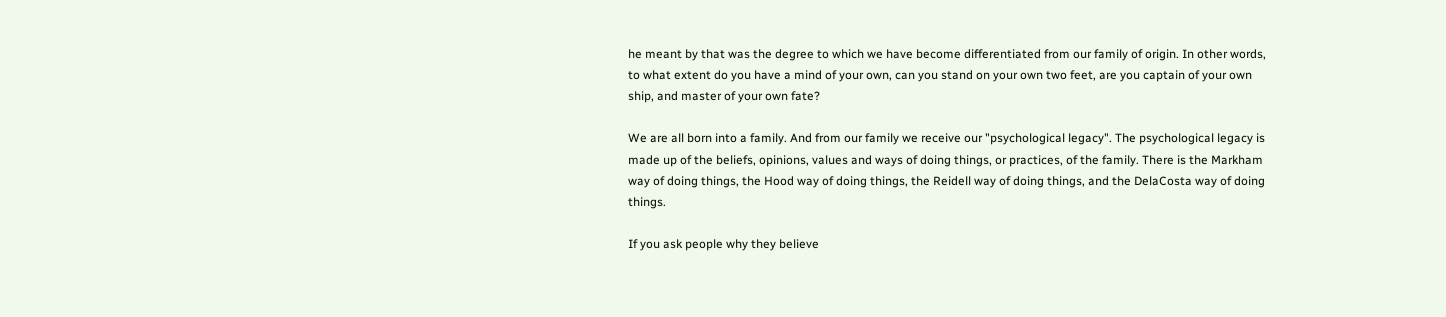he meant by that was the degree to which we have become differentiated from our family of origin. In other words, to what extent do you have a mind of your own, can you stand on your own two feet, are you captain of your own ship, and master of your own fate?

We are all born into a family. And from our family we receive our "psychological legacy". The psychological legacy is made up of the beliefs, opinions, values and ways of doing things, or practices, of the family. There is the Markham way of doing things, the Hood way of doing things, the Reidell way of doing things, and the DelaCosta way of doing things.

If you ask people why they believe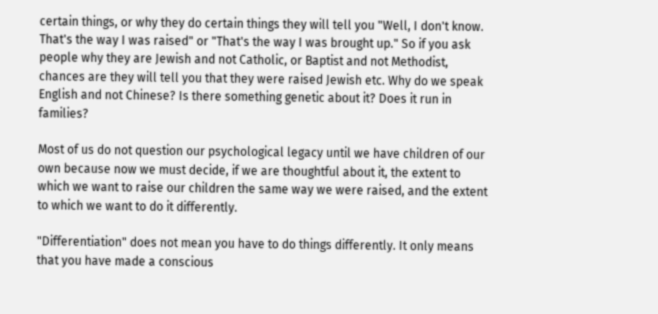certain things, or why they do certain things they will tell you "Well, I don't know. That's the way I was raised" or "That's the way I was brought up." So if you ask people why they are Jewish and not Catholic, or Baptist and not Methodist, chances are they will tell you that they were raised Jewish etc. Why do we speak English and not Chinese? Is there something genetic about it? Does it run in families?

Most of us do not question our psychological legacy until we have children of our own because now we must decide, if we are thoughtful about it, the extent to which we want to raise our children the same way we were raised, and the extent to which we want to do it differently.

"Differentiation" does not mean you have to do things differently. It only means that you have made a conscious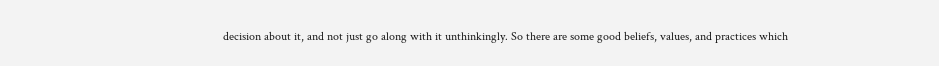decision about it, and not just go along with it unthinkingly. So there are some good beliefs, values, and practices which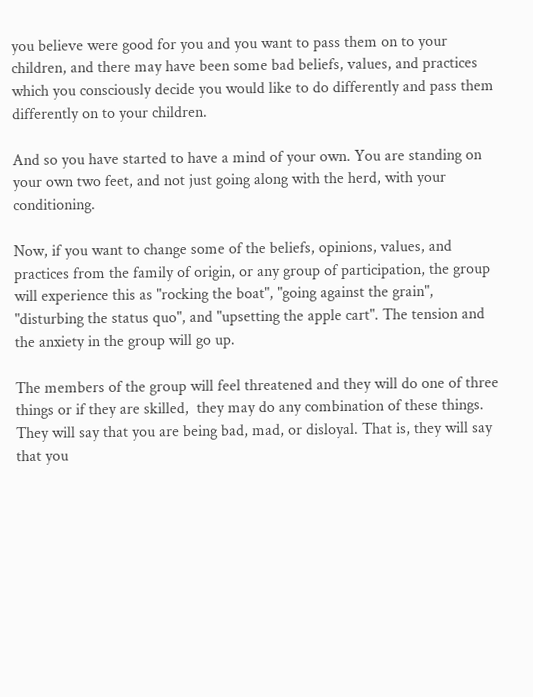you believe were good for you and you want to pass them on to your children, and there may have been some bad beliefs, values, and practices which you consciously decide you would like to do differently and pass them differently on to your children.

And so you have started to have a mind of your own. You are standing on your own two feet, and not just going along with the herd, with your conditioning.

Now, if you want to change some of the beliefs, opinions, values, and practices from the family of origin, or any group of participation, the group will experience this as "rocking the boat", "going against the grain", "disturbing the status quo", and "upsetting the apple cart". The tension and the anxiety in the group will go up.

The members of the group will feel threatened and they will do one of three things or if they are skilled,  they may do any combination of these things. They will say that you are being bad, mad, or disloyal. That is, they will say that you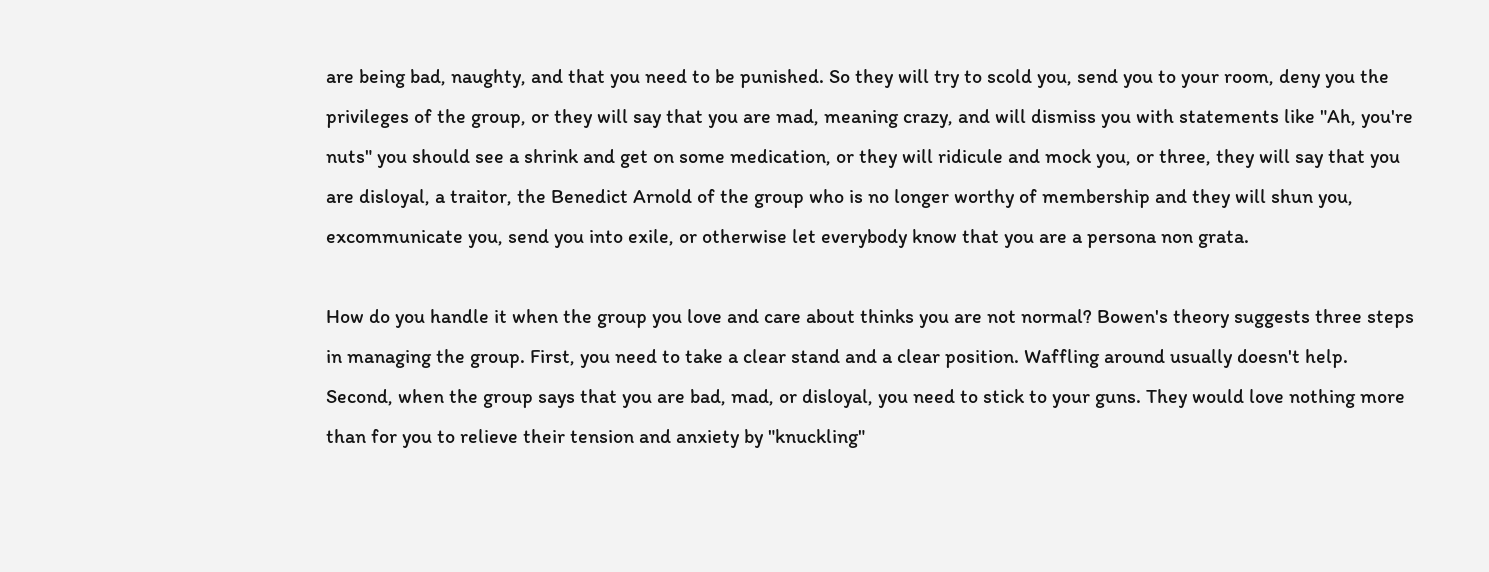are being bad, naughty, and that you need to be punished. So they will try to scold you, send you to your room, deny you the privileges of the group, or they will say that you are mad, meaning crazy, and will dismiss you with statements like "Ah, you're nuts" you should see a shrink and get on some medication, or they will ridicule and mock you, or three, they will say that you are disloyal, a traitor, the Benedict Arnold of the group who is no longer worthy of membership and they will shun you, excommunicate you, send you into exile, or otherwise let everybody know that you are a persona non grata.

How do you handle it when the group you love and care about thinks you are not normal? Bowen's theory suggests three steps in managing the group. First, you need to take a clear stand and a clear position. Waffling around usually doesn't help. Second, when the group says that you are bad, mad, or disloyal, you need to stick to your guns. They would love nothing more than for you to relieve their tension and anxiety by "knuckling"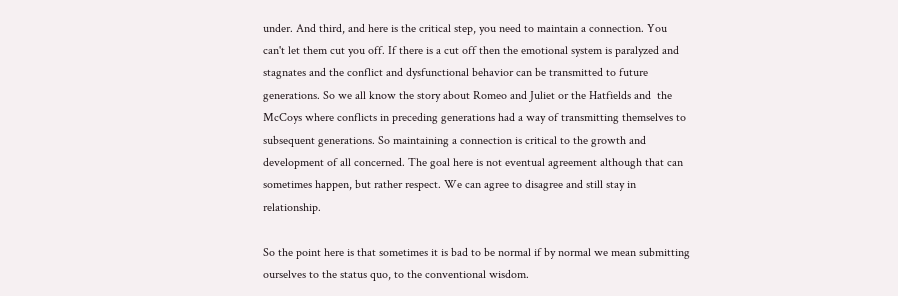under. And third, and here is the critical step, you need to maintain a connection. You can't let them cut you off. If there is a cut off then the emotional system is paralyzed and stagnates and the conflict and dysfunctional behavior can be transmitted to future generations. So we all know the story about Romeo and Juliet or the Hatfields and  the McCoys where conflicts in preceding generations had a way of transmitting themselves to subsequent generations. So maintaining a connection is critical to the growth and development of all concerned. The goal here is not eventual agreement although that can sometimes happen, but rather respect. We can agree to disagree and still stay in relationship.

So the point here is that sometimes it is bad to be normal if by normal we mean submitting ourselves to the status quo, to the conventional wisdom.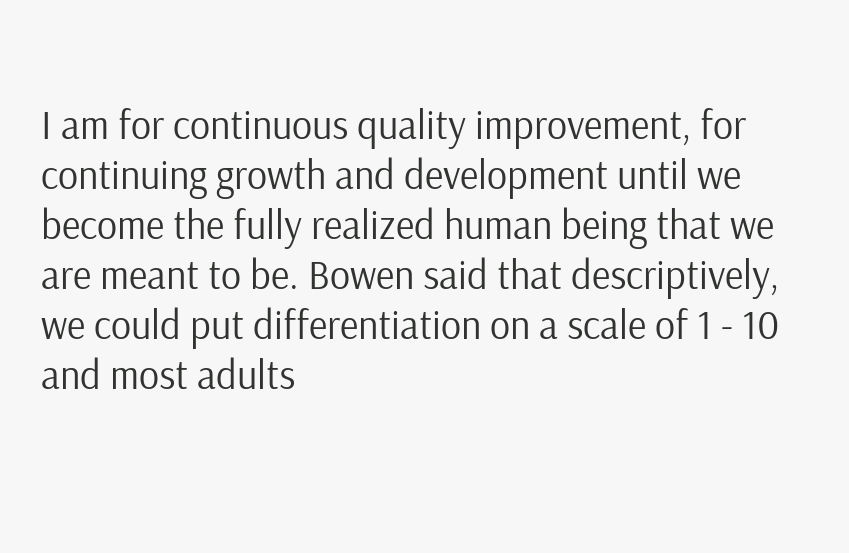I am for continuous quality improvement, for continuing growth and development until we become the fully realized human being that we are meant to be. Bowen said that descriptively, we could put differentiation on a scale of 1 - 10 and most adults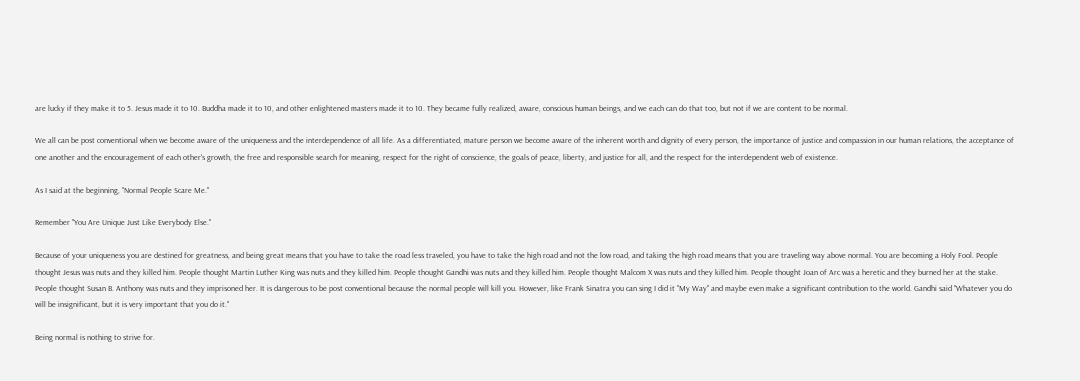are lucky if they make it to 5. Jesus made it to 10. Buddha made it to 10, and other enlightened masters made it to 10. They became fully realized, aware, conscious human beings, and we each can do that too, but not if we are content to be normal.

We all can be post conventional when we become aware of the uniqueness and the interdependence of all life. As a differentiated, mature person we become aware of the inherent worth and dignity of every person, the importance of justice and compassion in our human relations, the acceptance of one another and the encouragement of each other's growth, the free and responsible search for meaning, respect for the right of conscience, the goals of peace, liberty, and justice for all, and the respect for the interdependent web of existence.

As I said at the beginning, "Normal People Scare Me."

Remember "You Are Unique Just Like Everybody Else."

Because of your uniqueness you are destined for greatness, and being great means that you have to take the road less traveled, you have to take the high road and not the low road, and taking the high road means that you are traveling way above normal. You are becoming a Holy Fool. People thought Jesus was nuts and they killed him. People thought Martin Luther King was nuts and they killed him. People thought Gandhi was nuts and they killed him. People thought Malcom X was nuts and they killed him. People thought Joan of Arc was a heretic and they burned her at the stake. People thought Susan B. Anthony was nuts and they imprisoned her. It is dangerous to be post conventional because the normal people will kill you. However, like Frank Sinatra you can sing I did it "My Way" and maybe even make a significant contribution to the world. Gandhi said "Whatever you do will be insignificant, but it is very important that you do it."

Being normal is nothing to strive for.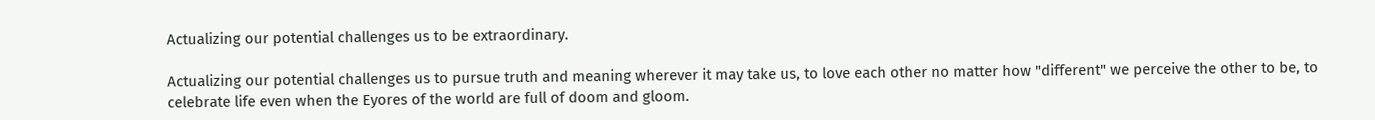Actualizing our potential challenges us to be extraordinary.

Actualizing our potential challenges us to pursue truth and meaning wherever it may take us, to love each other no matter how "different" we perceive the other to be, to celebrate life even when the Eyores of the world are full of doom and gloom.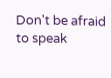Don't be afraid to speak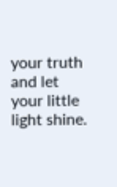your truth and let your little light shine.